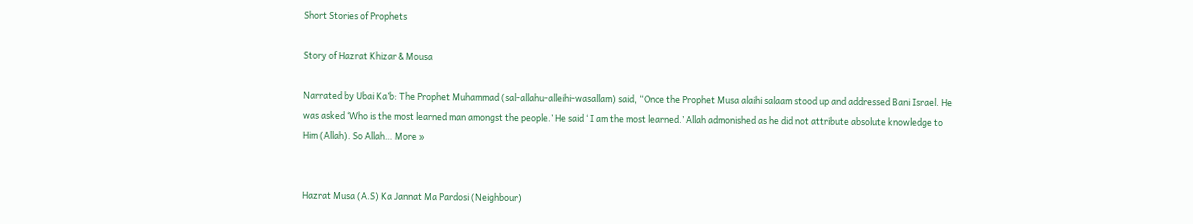Short Stories of Prophets

Story of Hazrat Khizar & Mousa

Narrated by Ubai Ka’b: The Prophet Muhammad (sal-allahu-alleihi-wasallam) said, “Once the Prophet Musa alaihi salaam stood up and addressed Bani Israel. He was asked ‘Who is the most learned man amongst the people.’ He said ‘ I am the most learned.’ Allah admonished as he did not attribute absolute knowledge to Him (Allah). So Allah… More »


Hazrat Musa (A.S) Ka Jannat Ma Pardosi (Neighbour)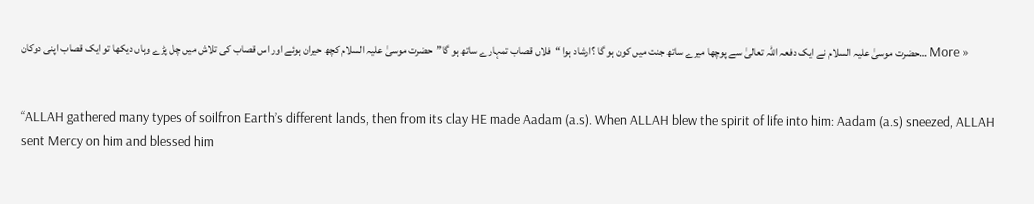حضرت موسیٰ علیہ السلام نے ایک دفعہ اللہ تعالیٰ سے پوچھا میرے ساتھ جنت میں کون ہو گا ؟ارشاد ہوا “فلاں قصاب تمہارے ساتھ ہو گا”حضرت موسیٰ علیہ السلام کچھ حیران ہوئے اور اس قصاب کی تلاش میں چل پڑے وہاں دیکھا تو ایک قصاب اپنی دوکان… More »


“ALLAH gathered many types of soilfron Earth’s different lands, then from its clay HE made Aadam (a.s). When ALLAH blew the spirit of life into him: Aadam (a.s) sneezed, ALLAH sent Mercy on him and blessed him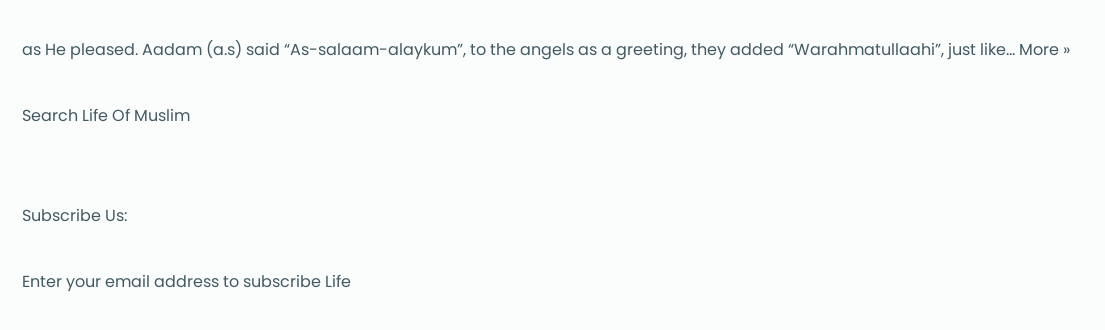as He pleased. Aadam (a.s) said “As-salaam-alaykum”, to the angels as a greeting, they added “Warahmatullaahi”, just like… More »

Search Life Of Muslim


Subscribe Us:

Enter your email address to subscribe Life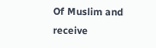Of Muslim and receive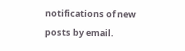notifications of new posts by email.